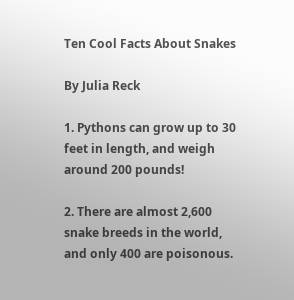Ten Cool Facts About Snakes

By Julia Reck

1. Pythons can grow up to 30 feet in length, and weigh around 200 pounds!

2. There are almost 2,600 snake breeds in the world, and only 400 are poisonous.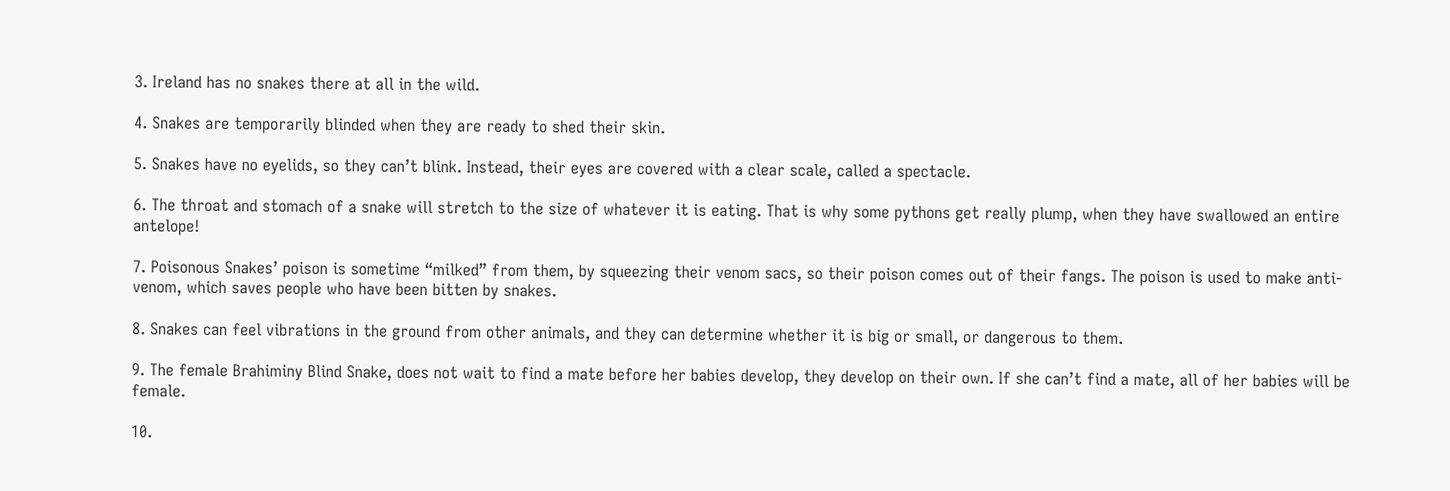3. Ireland has no snakes there at all in the wild.

4. Snakes are temporarily blinded when they are ready to shed their skin.

5. Snakes have no eyelids, so they can’t blink. Instead, their eyes are covered with a clear scale, called a spectacle.

6. The throat and stomach of a snake will stretch to the size of whatever it is eating. That is why some pythons get really plump, when they have swallowed an entire antelope!

7. Poisonous Snakes’ poison is sometime “milked” from them, by squeezing their venom sacs, so their poison comes out of their fangs. The poison is used to make anti-venom, which saves people who have been bitten by snakes.

8. Snakes can feel vibrations in the ground from other animals, and they can determine whether it is big or small, or dangerous to them.

9. The female Brahiminy Blind Snake, does not wait to find a mate before her babies develop, they develop on their own. If she can’t find a mate, all of her babies will be female.

10.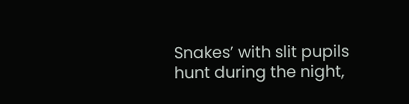Snakes’ with slit pupils hunt during the night,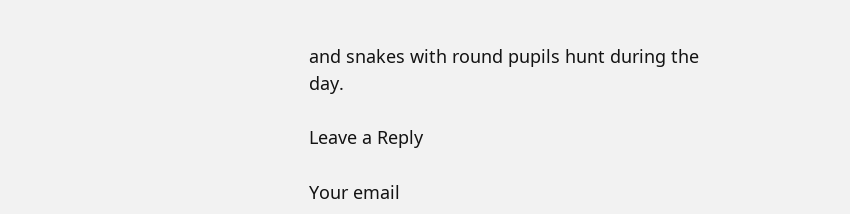and snakes with round pupils hunt during the day.

Leave a Reply

Your email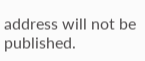address will not be published.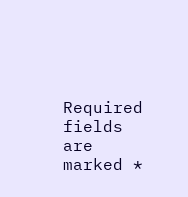Required fields are marked *